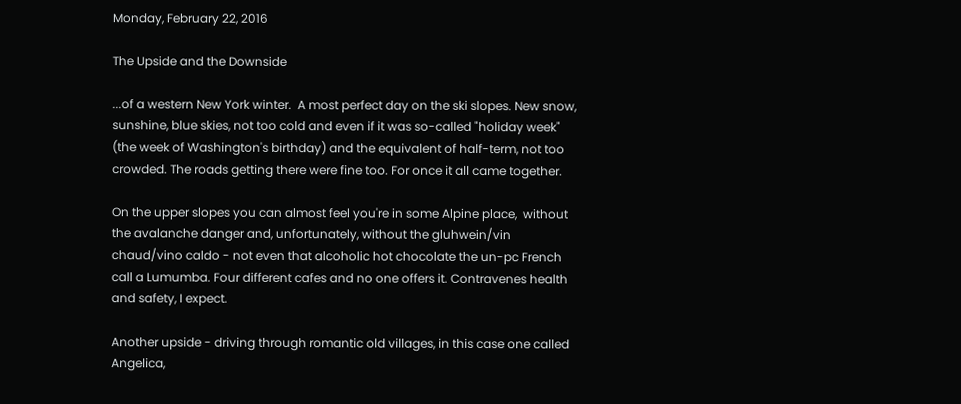Monday, February 22, 2016

The Upside and the Downside

...of a western New York winter.  A most perfect day on the ski slopes. New snow, sunshine, blue skies, not too cold and even if it was so-called "holiday week" (the week of Washington's birthday) and the equivalent of half-term, not too crowded. The roads getting there were fine too. For once it all came together.

On the upper slopes you can almost feel you're in some Alpine place,  without the avalanche danger and, unfortunately, without the gluhwein/vin chaud/vino caldo - not even that alcoholic hot chocolate the un-pc French call a Lumumba. Four different cafes and no one offers it. Contravenes health and safety, I expect.

Another upside - driving through romantic old villages, in this case one called Angelica,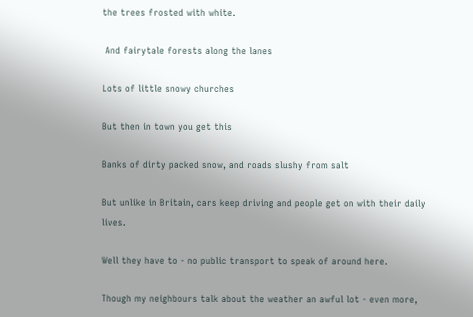the trees frosted with white.

 And fairytale forests along the lanes

Lots of little snowy churches

But then in town you get this

Banks of dirty packed snow, and roads slushy from salt

But unlike in Britain, cars keep driving and people get on with their daily lives.

Well they have to - no public transport to speak of around here.

Though my neighbours talk about the weather an awful lot - even more,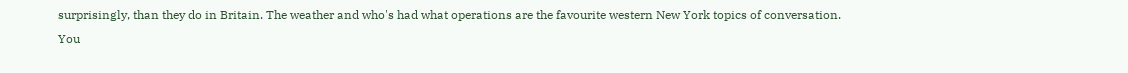surprisingly, than they do in Britain. The weather and who's had what operations are the favourite western New York topics of conversation.
You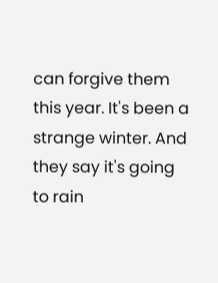can forgive them this year. It's been a strange winter. And they say it's going to rain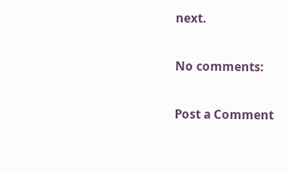next.

No comments:

Post a Comment